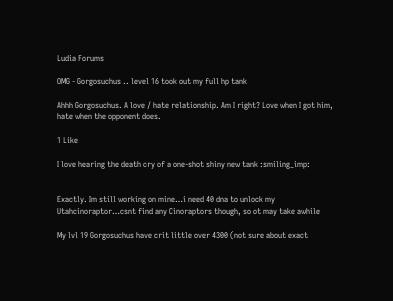Ludia Forums

OMG - Gorgosuchus .. level 16 took out my full hp tank

Ahhh Gorgosuchus. A love / hate relationship. Am I right? Love when I got him, hate when the opponent does.

1 Like

I love hearing the death cry of a one-shot shiny new tank :smiling_imp:


Exactly. Im still working on mine…i need 40 dna to unlock my Utahcinoraptor…csnt find any Cinoraptors though, so ot may take awhile

My lvl 19 Gorgosuchus have crit little over 4300 (not sure about exact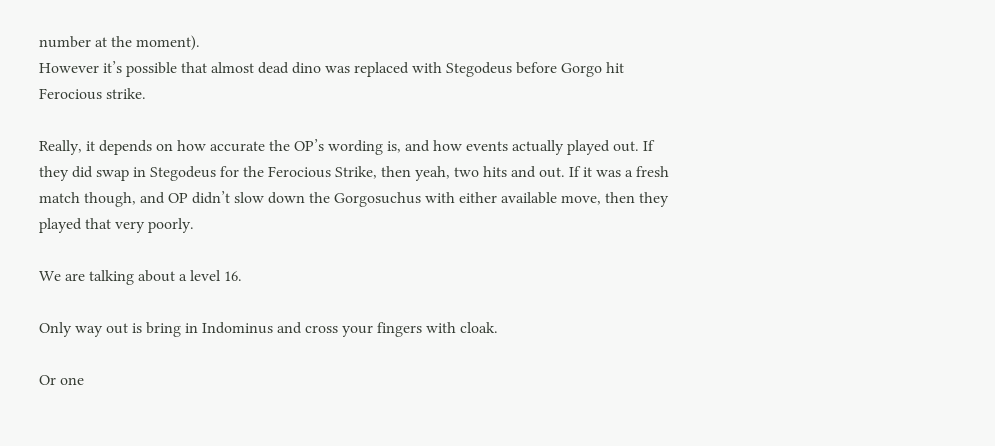number at the moment).
However it’s possible that almost dead dino was replaced with Stegodeus before Gorgo hit Ferocious strike.

Really, it depends on how accurate the OP’s wording is, and how events actually played out. If they did swap in Stegodeus for the Ferocious Strike, then yeah, two hits and out. If it was a fresh match though, and OP didn’t slow down the Gorgosuchus with either available move, then they played that very poorly.

We are talking about a level 16.

Only way out is bring in Indominus and cross your fingers with cloak.

Or one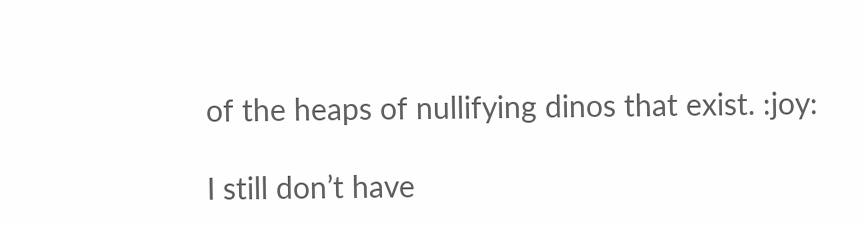of the heaps of nullifying dinos that exist. :joy:

I still don’t have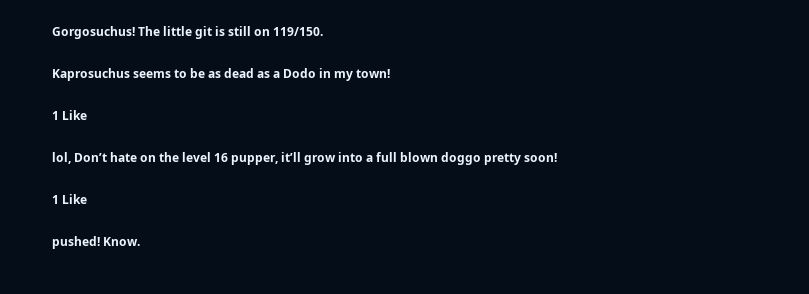Gorgosuchus! The little git is still on 119/150.

Kaprosuchus seems to be as dead as a Dodo in my town!

1 Like

lol, Don’t hate on the level 16 pupper, it’ll grow into a full blown doggo pretty soon!

1 Like

pushed! Know.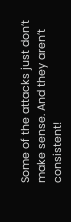Some of the attacks just don’t make sense. And they aren’t consistent!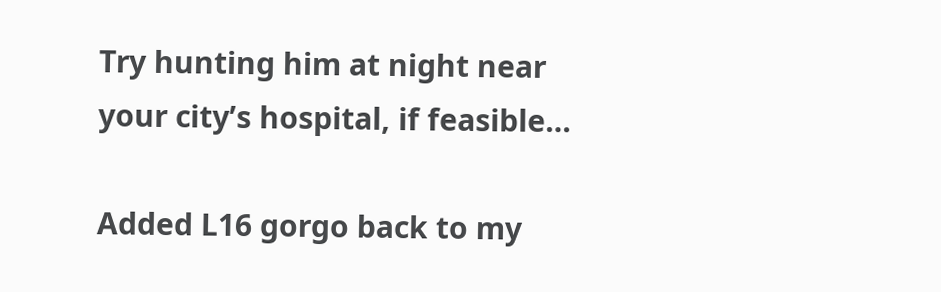Try hunting him at night near your city’s hospital, if feasible…

Added L16 gorgo back to my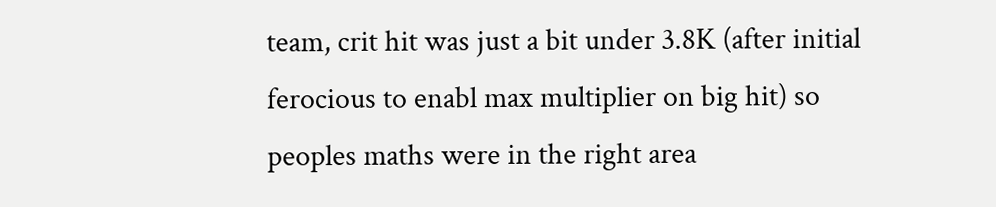team, crit hit was just a bit under 3.8K (after initial ferocious to enabl max multiplier on big hit) so peoples maths were in the right area